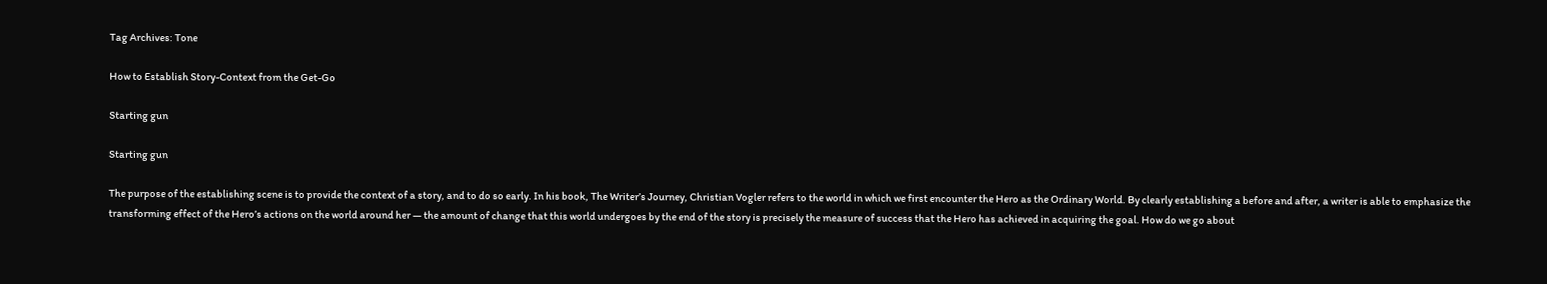Tag Archives: Tone

How to Establish Story-Context from the Get-Go

Starting gun

Starting gun

The purpose of the establishing scene is to provide the context of a story, and to do so early. In his book, The Writer’s Journey, Christian Vogler refers to the world in which we first encounter the Hero as the Ordinary World. By clearly establishing a before and after, a writer is able to emphasize the transforming effect of the Hero’s actions on the world around her — the amount of change that this world undergoes by the end of the story is precisely the measure of success that the Hero has achieved in acquiring the goal. How do we go about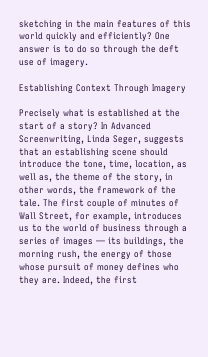sketching in the main features of this world quickly and efficiently? One answer is to do so through the deft use of imagery.

Establishing Context Through Imagery

Precisely what is established at the start of a story? In Advanced Screenwriting, Linda Seger, suggests that an establishing scene should introduce the tone, time, location, as well as, the theme of the story, in other words, the framework of the tale. The first couple of minutes of Wall Street, for example, introduces us to the world of business through a series of images — its buildings, the morning rush, the energy of those whose pursuit of money defines who they are. Indeed, the first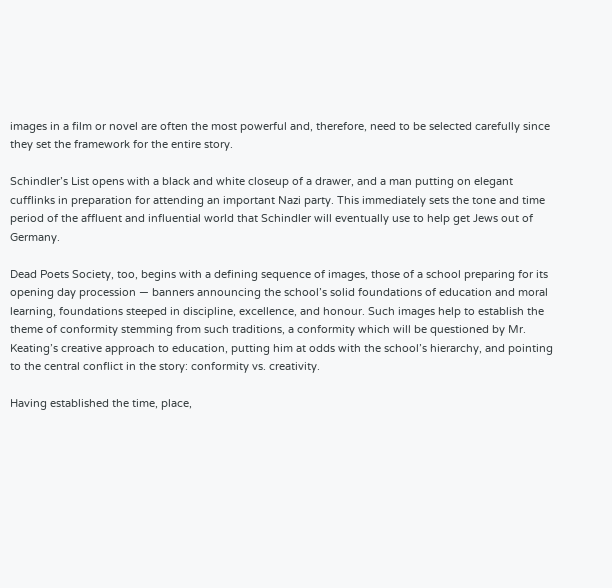images in a film or novel are often the most powerful and, therefore, need to be selected carefully since they set the framework for the entire story.

Schindler’s List opens with a black and white closeup of a drawer, and a man putting on elegant cufflinks in preparation for attending an important Nazi party. This immediately sets the tone and time period of the affluent and influential world that Schindler will eventually use to help get Jews out of Germany.

Dead Poets Society, too, begins with a defining sequence of images, those of a school preparing for its opening day procession — banners announcing the school’s solid foundations of education and moral learning, foundations steeped in discipline, excellence, and honour. Such images help to establish the theme of conformity stemming from such traditions, a conformity which will be questioned by Mr. Keating’s creative approach to education, putting him at odds with the school’s hierarchy, and pointing to the central conflict in the story: conformity vs. creativity.

Having established the time, place,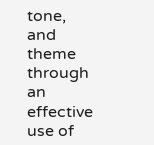tone, and theme through an effective use of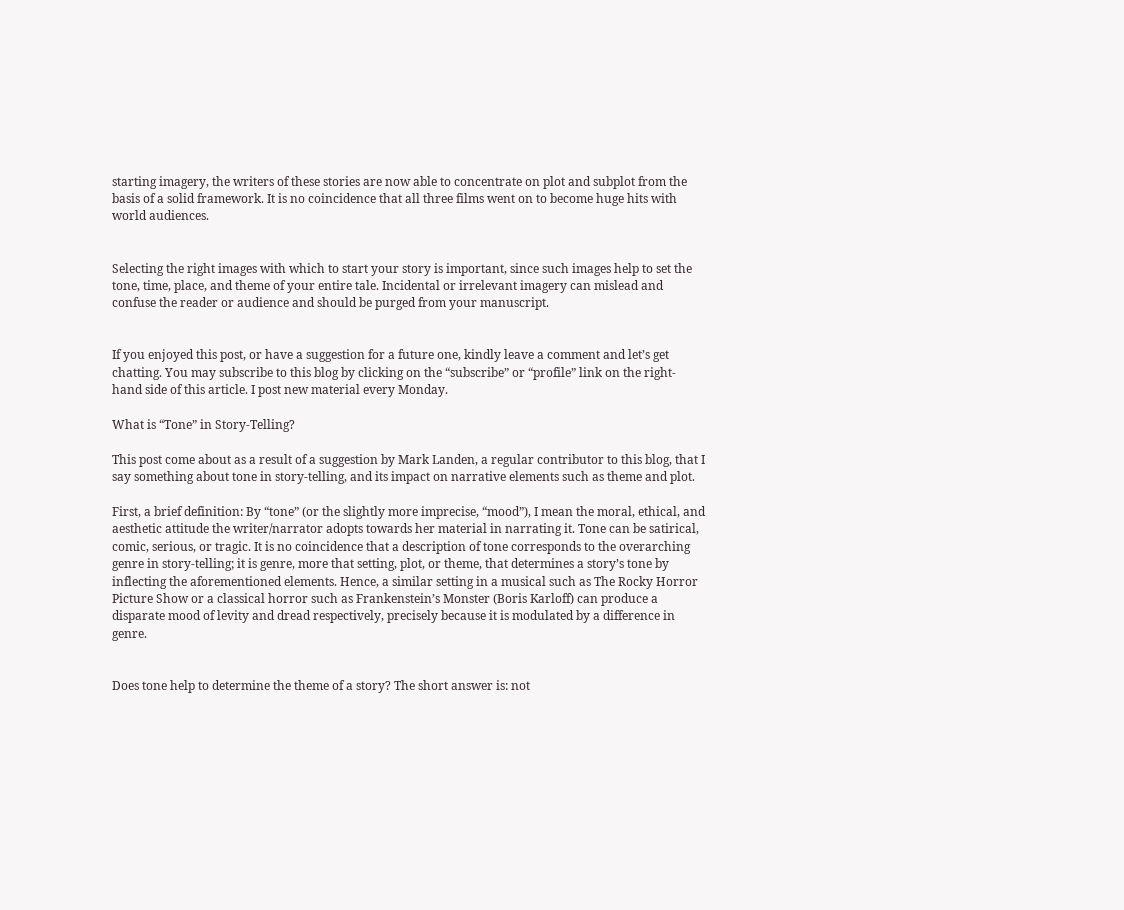starting imagery, the writers of these stories are now able to concentrate on plot and subplot from the basis of a solid framework. It is no coincidence that all three films went on to become huge hits with world audiences.


Selecting the right images with which to start your story is important, since such images help to set the tone, time, place, and theme of your entire tale. Incidental or irrelevant imagery can mislead and confuse the reader or audience and should be purged from your manuscript.


If you enjoyed this post, or have a suggestion for a future one, kindly leave a comment and let’s get chatting. You may subscribe to this blog by clicking on the “subscribe” or “profile” link on the right-hand side of this article. I post new material every Monday.

What is “Tone” in Story-Telling?

This post come about as a result of a suggestion by Mark Landen, a regular contributor to this blog, that I say something about tone in story-telling, and its impact on narrative elements such as theme and plot.

First, a brief definition: By “tone” (or the slightly more imprecise, “mood”), I mean the moral, ethical, and aesthetic attitude the writer/narrator adopts towards her material in narrating it. Tone can be satirical, comic, serious, or tragic. It is no coincidence that a description of tone corresponds to the overarching genre in story-telling; it is genre, more that setting, plot, or theme, that determines a story’s tone by inflecting the aforementioned elements. Hence, a similar setting in a musical such as The Rocky Horror Picture Show or a classical horror such as Frankenstein’s Monster (Boris Karloff) can produce a disparate mood of levity and dread respectively, precisely because it is modulated by a difference in genre.


Does tone help to determine the theme of a story? The short answer is: not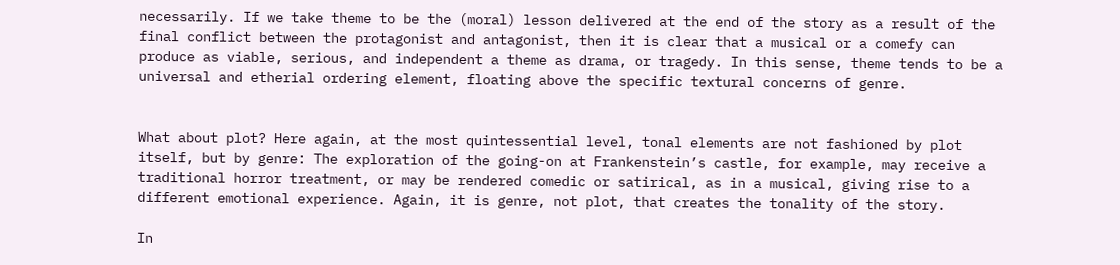necessarily. If we take theme to be the (moral) lesson delivered at the end of the story as a result of the final conflict between the protagonist and antagonist, then it is clear that a musical or a comefy can produce as viable, serious, and independent a theme as drama, or tragedy. In this sense, theme tends to be a universal and etherial ordering element, floating above the specific textural concerns of genre.


What about plot? Here again, at the most quintessential level, tonal elements are not fashioned by plot itself, but by genre: The exploration of the going-on at Frankenstein’s castle, for example, may receive a traditional horror treatment, or may be rendered comedic or satirical, as in a musical, giving rise to a different emotional experience. Again, it is genre, not plot, that creates the tonality of the story.

In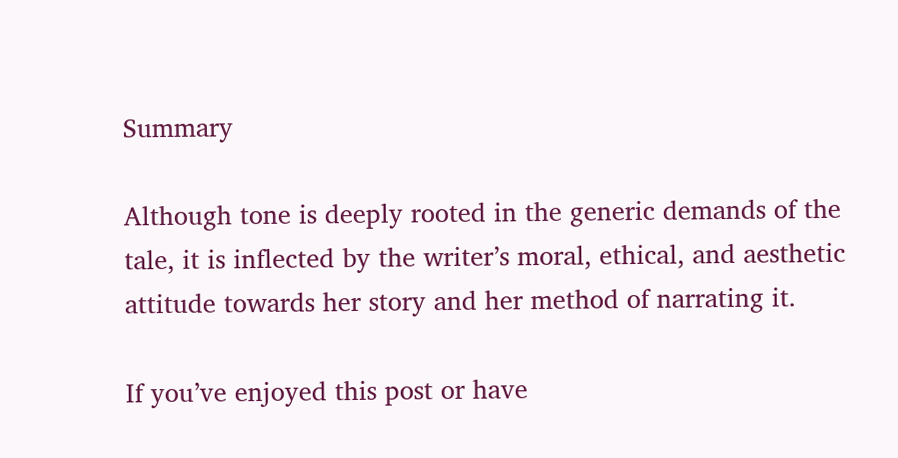Summary

Although tone is deeply rooted in the generic demands of the tale, it is inflected by the writer’s moral, ethical, and aesthetic attitude towards her story and her method of narrating it.

If you’ve enjoyed this post or have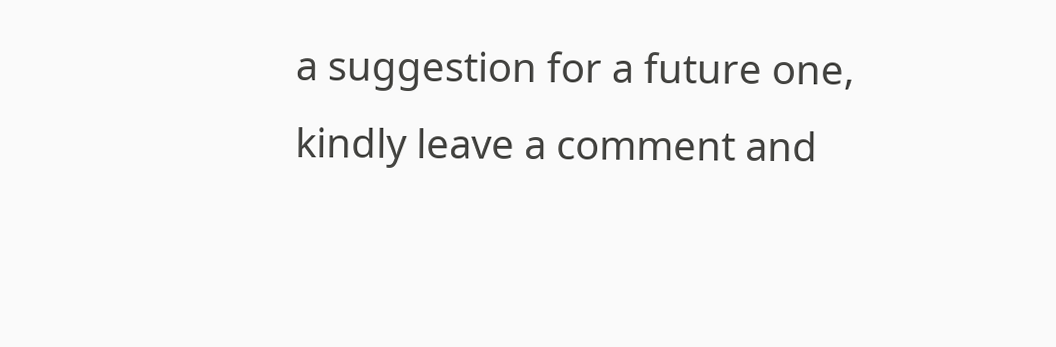a suggestion for a future one, kindly leave a comment and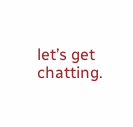let’s get chatting.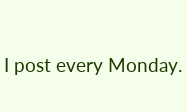I post every Monday.